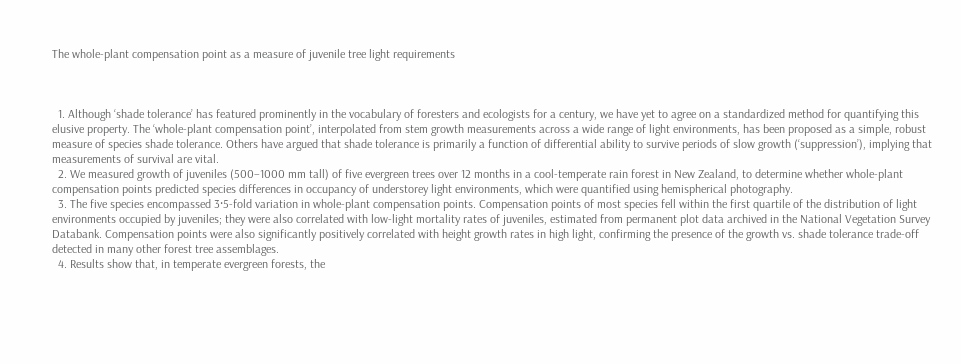The whole-plant compensation point as a measure of juvenile tree light requirements



  1. Although ‘shade tolerance’ has featured prominently in the vocabulary of foresters and ecologists for a century, we have yet to agree on a standardized method for quantifying this elusive property. The ‘whole-plant compensation point’, interpolated from stem growth measurements across a wide range of light environments, has been proposed as a simple, robust measure of species shade tolerance. Others have argued that shade tolerance is primarily a function of differential ability to survive periods of slow growth (‘suppression’), implying that measurements of survival are vital.
  2. We measured growth of juveniles (500–1000 mm tall) of five evergreen trees over 12 months in a cool-temperate rain forest in New Zealand, to determine whether whole-plant compensation points predicted species differences in occupancy of understorey light environments, which were quantified using hemispherical photography.
  3. The five species encompassed 3·5-fold variation in whole-plant compensation points. Compensation points of most species fell within the first quartile of the distribution of light environments occupied by juveniles; they were also correlated with low-light mortality rates of juveniles, estimated from permanent plot data archived in the National Vegetation Survey Databank. Compensation points were also significantly positively correlated with height growth rates in high light, confirming the presence of the growth vs. shade tolerance trade-off detected in many other forest tree assemblages.
  4. Results show that, in temperate evergreen forests, the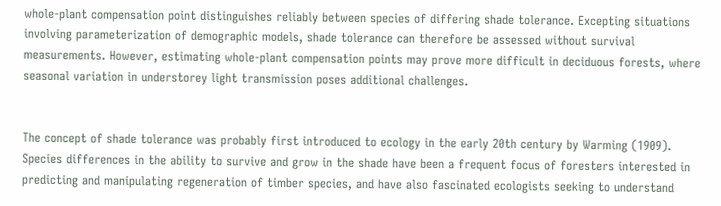whole-plant compensation point distinguishes reliably between species of differing shade tolerance. Excepting situations involving parameterization of demographic models, shade tolerance can therefore be assessed without survival measurements. However, estimating whole-plant compensation points may prove more difficult in deciduous forests, where seasonal variation in understorey light transmission poses additional challenges.


The concept of shade tolerance was probably first introduced to ecology in the early 20th century by Warming (1909). Species differences in the ability to survive and grow in the shade have been a frequent focus of foresters interested in predicting and manipulating regeneration of timber species, and have also fascinated ecologists seeking to understand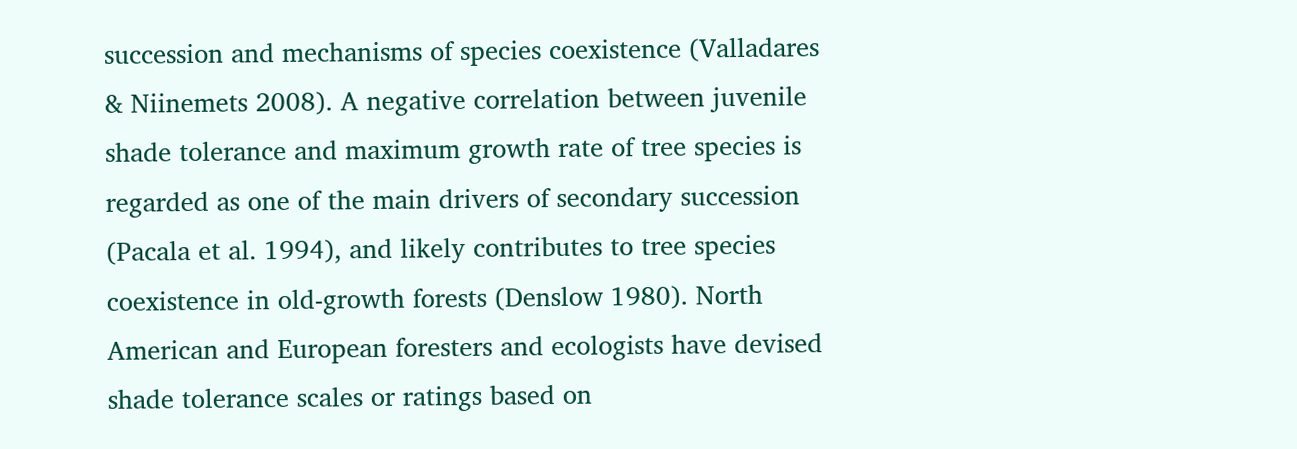succession and mechanisms of species coexistence (Valladares & Niinemets 2008). A negative correlation between juvenile shade tolerance and maximum growth rate of tree species is regarded as one of the main drivers of secondary succession (Pacala et al. 1994), and likely contributes to tree species coexistence in old-growth forests (Denslow 1980). North American and European foresters and ecologists have devised shade tolerance scales or ratings based on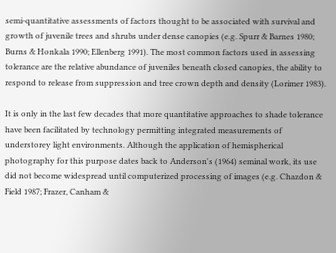semi-quantitative assessments of factors thought to be associated with survival and growth of juvenile trees and shrubs under dense canopies (e.g. Spurr & Barnes 1980; Burns & Honkala 1990; Ellenberg 1991). The most common factors used in assessing tolerance are the relative abundance of juveniles beneath closed canopies, the ability to respond to release from suppression and tree crown depth and density (Lorimer 1983).

It is only in the last few decades that more quantitative approaches to shade tolerance have been facilitated by technology permitting integrated measurements of understorey light environments. Although the application of hemispherical photography for this purpose dates back to Anderson's (1964) seminal work, its use did not become widespread until computerized processing of images (e.g. Chazdon & Field 1987; Frazer, Canham &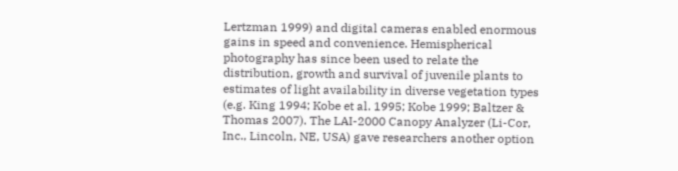Lertzman 1999) and digital cameras enabled enormous gains in speed and convenience. Hemispherical photography has since been used to relate the distribution, growth and survival of juvenile plants to estimates of light availability in diverse vegetation types (e.g. King 1994; Kobe et al. 1995; Kobe 1999; Baltzer & Thomas 2007). The LAI-2000 Canopy Analyzer (Li-Cor, Inc., Lincoln, NE, USA) gave researchers another option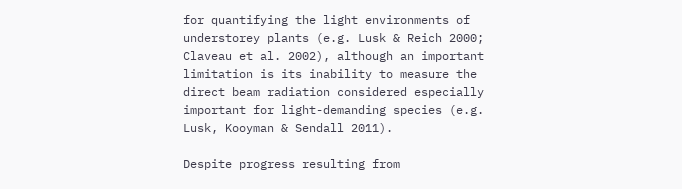for quantifying the light environments of understorey plants (e.g. Lusk & Reich 2000; Claveau et al. 2002), although an important limitation is its inability to measure the direct beam radiation considered especially important for light-demanding species (e.g. Lusk, Kooyman & Sendall 2011).

Despite progress resulting from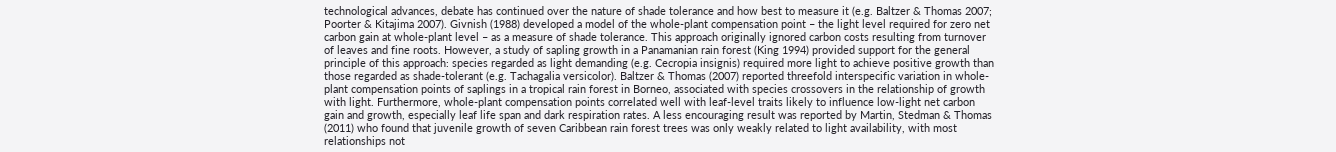technological advances, debate has continued over the nature of shade tolerance and how best to measure it (e.g. Baltzer & Thomas 2007; Poorter & Kitajima 2007). Givnish (1988) developed a model of the whole-plant compensation point – the light level required for zero net carbon gain at whole-plant level – as a measure of shade tolerance. This approach originally ignored carbon costs resulting from turnover of leaves and fine roots. However, a study of sapling growth in a Panamanian rain forest (King 1994) provided support for the general principle of this approach: species regarded as light demanding (e.g. Cecropia insignis) required more light to achieve positive growth than those regarded as shade-tolerant (e.g. Tachagalia versicolor). Baltzer & Thomas (2007) reported threefold interspecific variation in whole-plant compensation points of saplings in a tropical rain forest in Borneo, associated with species crossovers in the relationship of growth with light. Furthermore, whole-plant compensation points correlated well with leaf-level traits likely to influence low-light net carbon gain and growth, especially leaf life span and dark respiration rates. A less encouraging result was reported by Martin, Stedman & Thomas (2011) who found that juvenile growth of seven Caribbean rain forest trees was only weakly related to light availability, with most relationships not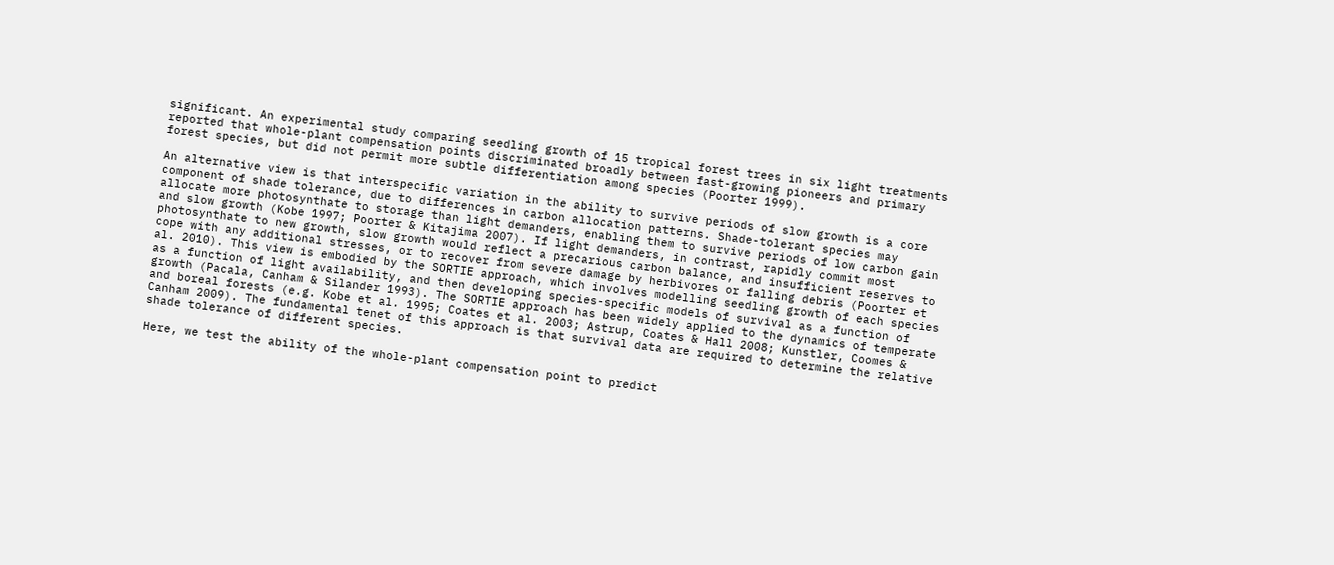significant. An experimental study comparing seedling growth of 15 tropical forest trees in six light treatments reported that whole-plant compensation points discriminated broadly between fast-growing pioneers and primary forest species, but did not permit more subtle differentiation among species (Poorter 1999).

An alternative view is that interspecific variation in the ability to survive periods of slow growth is a core component of shade tolerance, due to differences in carbon allocation patterns. Shade-tolerant species may allocate more photosynthate to storage than light demanders, enabling them to survive periods of low carbon gain and slow growth (Kobe 1997; Poorter & Kitajima 2007). If light demanders, in contrast, rapidly commit most photosynthate to new growth, slow growth would reflect a precarious carbon balance, and insufficient reserves to cope with any additional stresses, or to recover from severe damage by herbivores or falling debris (Poorter et al. 2010). This view is embodied by the SORTIE approach, which involves modelling seedling growth of each species as a function of light availability, and then developing species-specific models of survival as a function of growth (Pacala, Canham & Silander 1993). The SORTIE approach has been widely applied to the dynamics of temperate and boreal forests (e.g. Kobe et al. 1995; Coates et al. 2003; Astrup, Coates & Hall 2008; Kunstler, Coomes & Canham 2009). The fundamental tenet of this approach is that survival data are required to determine the relative shade tolerance of different species.

Here, we test the ability of the whole-plant compensation point to predict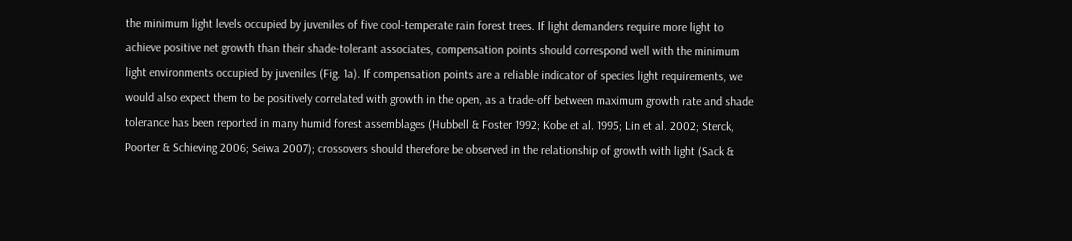the minimum light levels occupied by juveniles of five cool-temperate rain forest trees. If light demanders require more light to achieve positive net growth than their shade-tolerant associates, compensation points should correspond well with the minimum light environments occupied by juveniles (Fig. 1a). If compensation points are a reliable indicator of species light requirements, we would also expect them to be positively correlated with growth in the open, as a trade-off between maximum growth rate and shade tolerance has been reported in many humid forest assemblages (Hubbell & Foster 1992; Kobe et al. 1995; Lin et al. 2002; Sterck, Poorter & Schieving 2006; Seiwa 2007); crossovers should therefore be observed in the relationship of growth with light (Sack &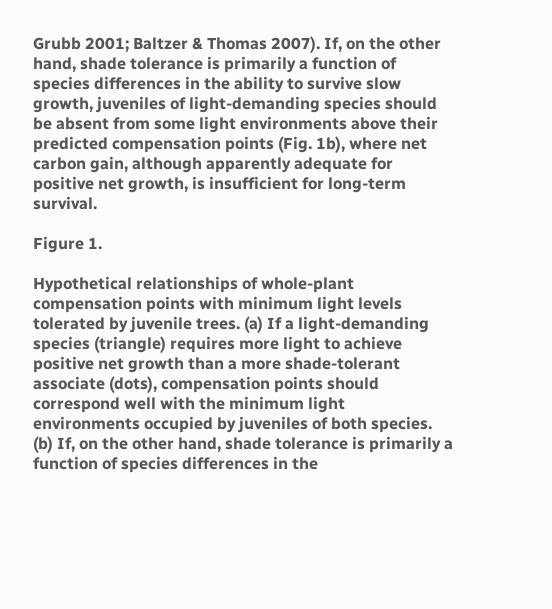Grubb 2001; Baltzer & Thomas 2007). If, on the other hand, shade tolerance is primarily a function of species differences in the ability to survive slow growth, juveniles of light-demanding species should be absent from some light environments above their predicted compensation points (Fig. 1b), where net carbon gain, although apparently adequate for positive net growth, is insufficient for long-term survival.

Figure 1.

Hypothetical relationships of whole-plant compensation points with minimum light levels tolerated by juvenile trees. (a) If a light-demanding species (triangle) requires more light to achieve positive net growth than a more shade-tolerant associate (dots), compensation points should correspond well with the minimum light environments occupied by juveniles of both species. (b) If, on the other hand, shade tolerance is primarily a function of species differences in the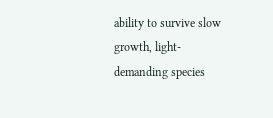ability to survive slow growth, light-demanding species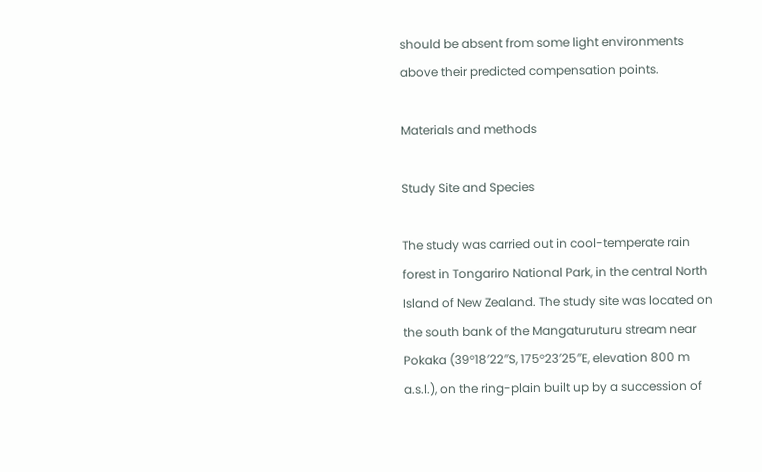should be absent from some light environments above their predicted compensation points.

Materials and methods

Study Site and Species

The study was carried out in cool-temperate rain forest in Tongariro National Park, in the central North Island of New Zealand. The study site was located on the south bank of the Mangaturuturu stream near Pokaka (39°18′22″S, 175°23′25″E, elevation 800 m a.s.l.), on the ring-plain built up by a succession of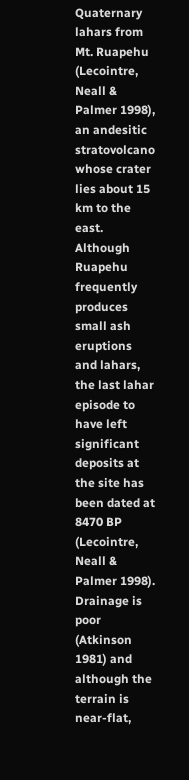Quaternary lahars from Mt. Ruapehu (Lecointre, Neall & Palmer 1998), an andesitic stratovolcano whose crater lies about 15 km to the east. Although Ruapehu frequently produces small ash eruptions and lahars, the last lahar episode to have left significant deposits at the site has been dated at 8470 BP (Lecointre, Neall & Palmer 1998). Drainage is poor (Atkinson 1981) and although the terrain is near-flat,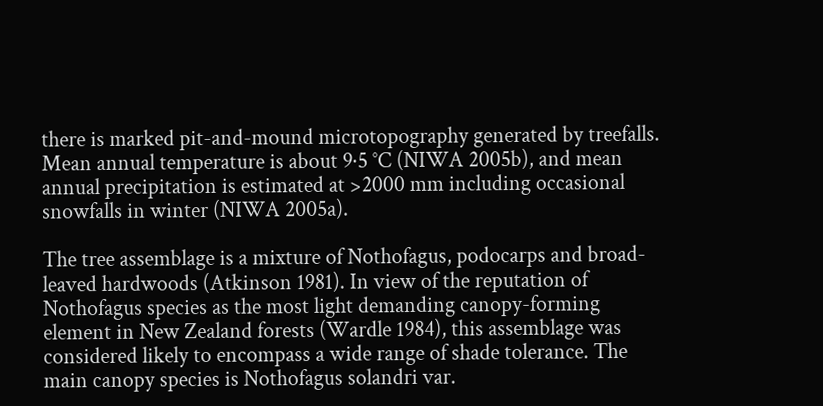there is marked pit-and-mound microtopography generated by treefalls. Mean annual temperature is about 9·5 °C (NIWA 2005b), and mean annual precipitation is estimated at >2000 mm including occasional snowfalls in winter (NIWA 2005a).

The tree assemblage is a mixture of Nothofagus, podocarps and broad-leaved hardwoods (Atkinson 1981). In view of the reputation of Nothofagus species as the most light demanding canopy-forming element in New Zealand forests (Wardle 1984), this assemblage was considered likely to encompass a wide range of shade tolerance. The main canopy species is Nothofagus solandri var.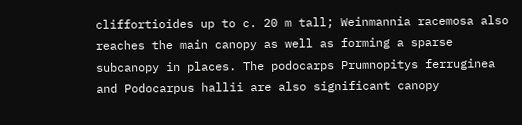cliffortioides up to c. 20 m tall; Weinmannia racemosa also reaches the main canopy as well as forming a sparse subcanopy in places. The podocarps Prumnopitys ferruginea and Podocarpus hallii are also significant canopy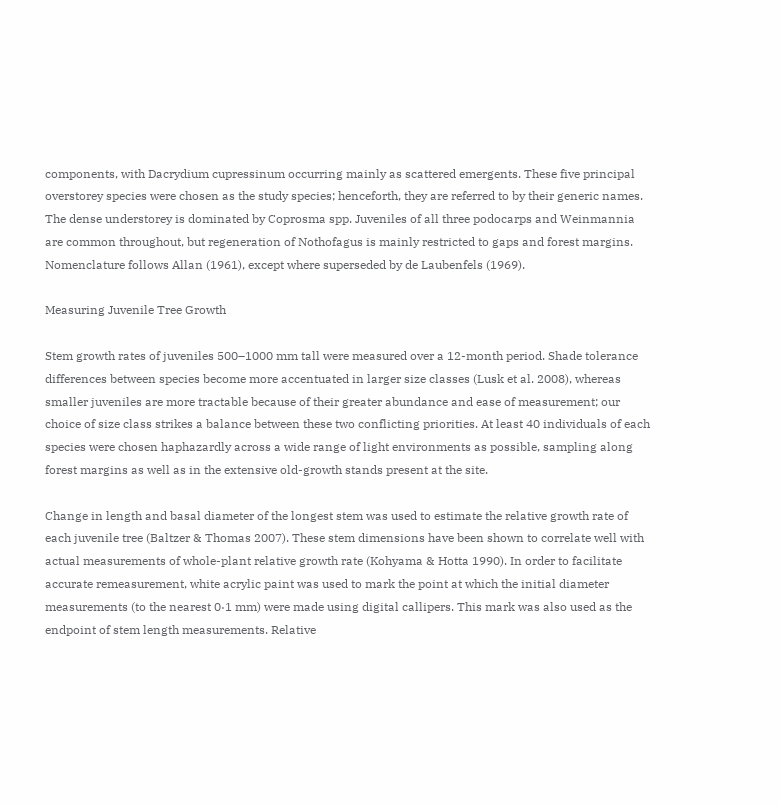components, with Dacrydium cupressinum occurring mainly as scattered emergents. These five principal overstorey species were chosen as the study species; henceforth, they are referred to by their generic names. The dense understorey is dominated by Coprosma spp. Juveniles of all three podocarps and Weinmannia are common throughout, but regeneration of Nothofagus is mainly restricted to gaps and forest margins. Nomenclature follows Allan (1961), except where superseded by de Laubenfels (1969).

Measuring Juvenile Tree Growth

Stem growth rates of juveniles 500–1000 mm tall were measured over a 12-month period. Shade tolerance differences between species become more accentuated in larger size classes (Lusk et al. 2008), whereas smaller juveniles are more tractable because of their greater abundance and ease of measurement; our choice of size class strikes a balance between these two conflicting priorities. At least 40 individuals of each species were chosen haphazardly across a wide range of light environments as possible, sampling along forest margins as well as in the extensive old-growth stands present at the site.

Change in length and basal diameter of the longest stem was used to estimate the relative growth rate of each juvenile tree (Baltzer & Thomas 2007). These stem dimensions have been shown to correlate well with actual measurements of whole-plant relative growth rate (Kohyama & Hotta 1990). In order to facilitate accurate remeasurement, white acrylic paint was used to mark the point at which the initial diameter measurements (to the nearest 0·1 mm) were made using digital callipers. This mark was also used as the endpoint of stem length measurements. Relative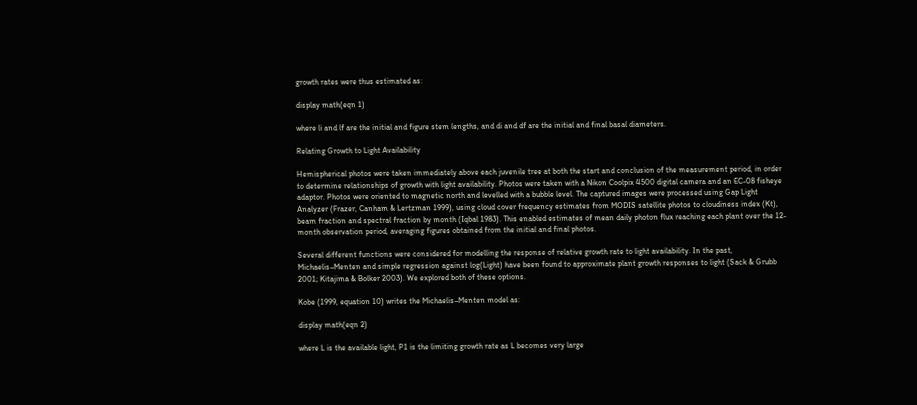growth rates were thus estimated as:

display math(eqn 1)

where li and lf are the initial and figure stem lengths, and di and df are the initial and final basal diameters.

Relating Growth to Light Availability

Hemispherical photos were taken immediately above each juvenile tree at both the start and conclusion of the measurement period, in order to determine relationships of growth with light availability. Photos were taken with a Nikon Coolpix 4500 digital camera and an EC-08 fisheye adaptor. Photos were oriented to magnetic north and levelled with a bubble level. The captured images were processed using Gap Light Analyzer (Frazer, Canham & Lertzman 1999), using cloud cover frequency estimates from MODIS satellite photos to cloudiness index (Kt), beam fraction and spectral fraction by month (Iqbal 1983). This enabled estimates of mean daily photon flux reaching each plant over the 12-month observation period, averaging figures obtained from the initial and final photos.

Several different functions were considered for modelling the response of relative growth rate to light availability. In the past, Michaelis–Menten and simple regression against log(Light) have been found to approximate plant growth responses to light (Sack & Grubb 2001; Kitajima & Bolker 2003). We explored both of these options.

Kobe (1999, equation 10) writes the Michaelis–Menten model as:

display math(eqn 2)

where L is the available light, P1 is the limiting growth rate as L becomes very large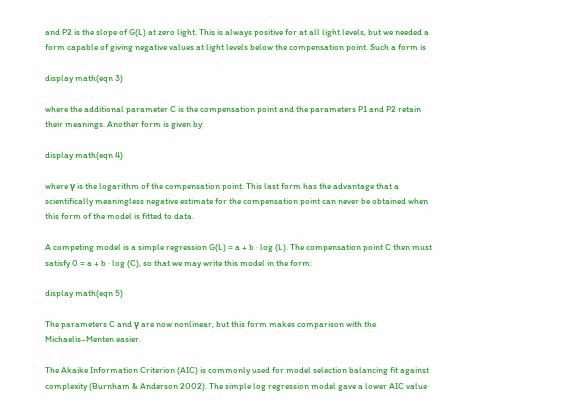and P2 is the slope of G(L) at zero light. This is always positive for at all light levels, but we needed a form capable of giving negative values at light levels below the compensation point. Such a form is

display math(eqn 3)

where the additional parameter C is the compensation point and the parameters P1 and P2 retain their meanings. Another form is given by:

display math(eqn 4)

where γ is the logarithm of the compensation point. This last form has the advantage that a scientifically meaningless negative estimate for the compensation point can never be obtained when this form of the model is fitted to data.

A competing model is a simple regression G(L) = a + b · log (L). The compensation point C then must satisfy 0 = a + b · log (C), so that we may write this model in the form:

display math(eqn 5)

The parameters C and γ are now nonlinear, but this form makes comparison with the Michaelis–Menten easier.

The Akaike Information Criterion (AIC) is commonly used for model selection balancing fit against complexity (Burnham & Anderson 2002). The simple log regression model gave a lower AIC value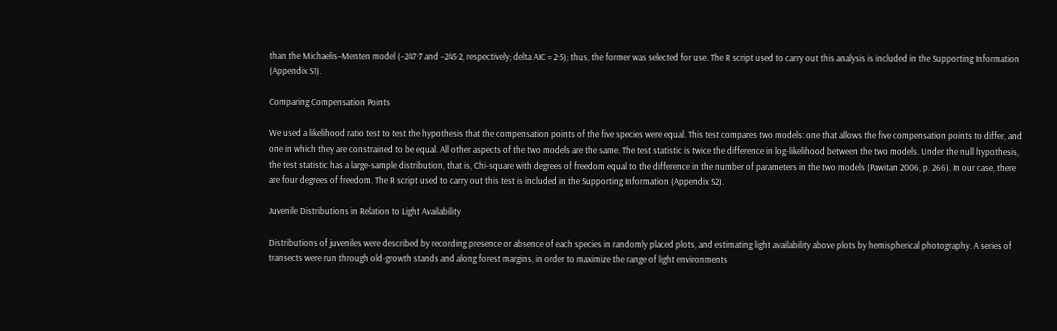than the Michaelis–Menten model (−247·7 and −245·2, respectively; delta AIC = 2·5); thus, the former was selected for use. The R script used to carry out this analysis is included in the Supporting Information (Appendix S1).

Comparing Compensation Points

We used a likelihood ratio test to test the hypothesis that the compensation points of the five species were equal. This test compares two models: one that allows the five compensation points to differ, and one in which they are constrained to be equal. All other aspects of the two models are the same. The test statistic is twice the difference in log-likelihood between the two models. Under the null hypothesis, the test statistic has a large-sample distribution, that is, Chi-square with degrees of freedom equal to the difference in the number of parameters in the two models (Pawitan 2006, p. 266). In our case, there are four degrees of freedom. The R script used to carry out this test is included in the Supporting Information (Appendix S2).

Juvenile Distributions in Relation to Light Availability

Distributions of juveniles were described by recording presence or absence of each species in randomly placed plots, and estimating light availability above plots by hemispherical photography. A series of transects were run through old-growth stands and along forest margins, in order to maximize the range of light environments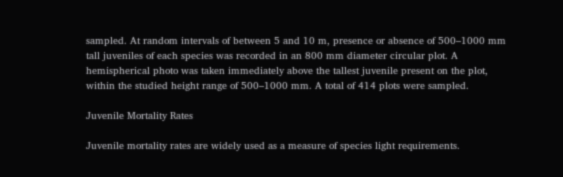sampled. At random intervals of between 5 and 10 m, presence or absence of 500–1000 mm tall juveniles of each species was recorded in an 800 mm diameter circular plot. A hemispherical photo was taken immediately above the tallest juvenile present on the plot, within the studied height range of 500–1000 mm. A total of 414 plots were sampled.

Juvenile Mortality Rates

Juvenile mortality rates are widely used as a measure of species light requirements.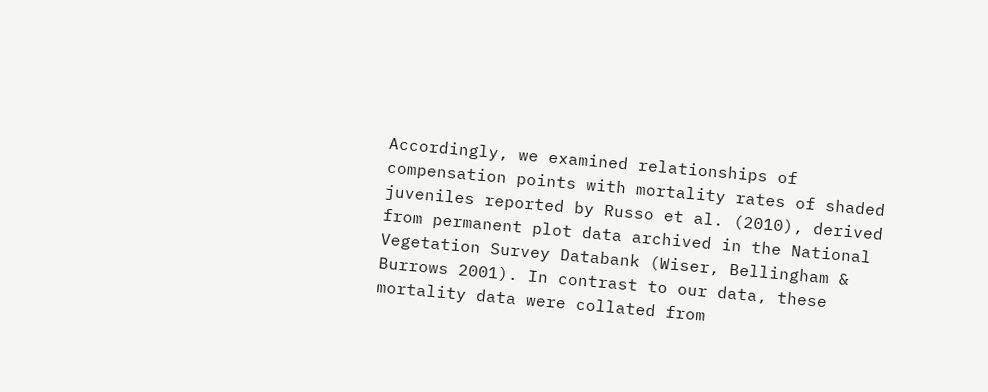Accordingly, we examined relationships of compensation points with mortality rates of shaded juveniles reported by Russo et al. (2010), derived from permanent plot data archived in the National Vegetation Survey Databank (Wiser, Bellingham & Burrows 2001). In contrast to our data, these mortality data were collated from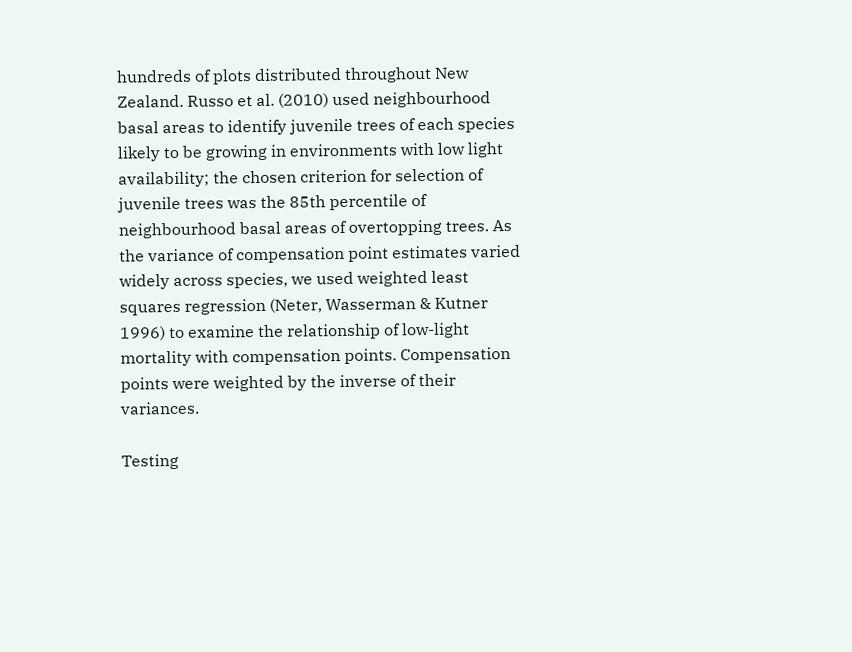hundreds of plots distributed throughout New Zealand. Russo et al. (2010) used neighbourhood basal areas to identify juvenile trees of each species likely to be growing in environments with low light availability; the chosen criterion for selection of juvenile trees was the 85th percentile of neighbourhood basal areas of overtopping trees. As the variance of compensation point estimates varied widely across species, we used weighted least squares regression (Neter, Wasserman & Kutner 1996) to examine the relationship of low-light mortality with compensation points. Compensation points were weighted by the inverse of their variances.

Testing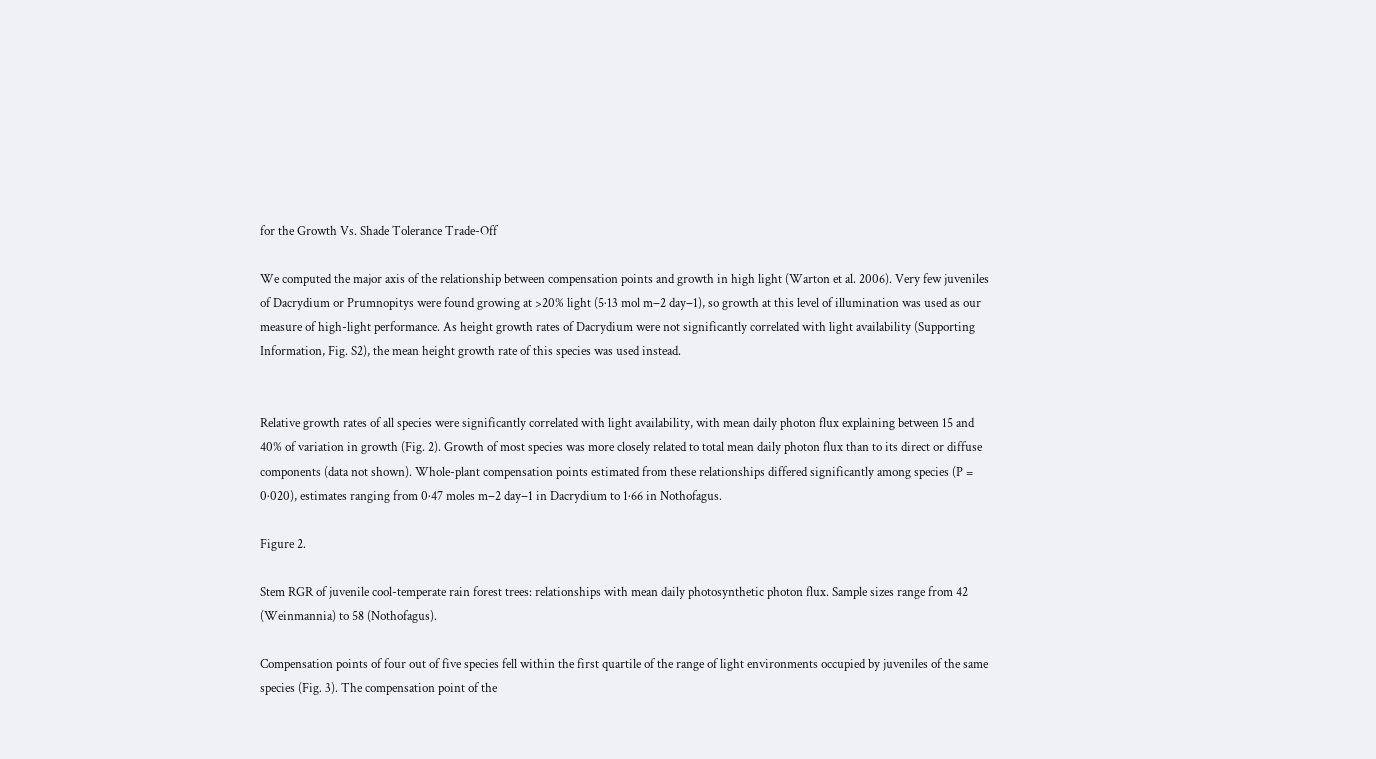for the Growth Vs. Shade Tolerance Trade-Off

We computed the major axis of the relationship between compensation points and growth in high light (Warton et al. 2006). Very few juveniles of Dacrydium or Prumnopitys were found growing at >20% light (5·13 mol m−2 day−1), so growth at this level of illumination was used as our measure of high-light performance. As height growth rates of Dacrydium were not significantly correlated with light availability (Supporting Information, Fig. S2), the mean height growth rate of this species was used instead.


Relative growth rates of all species were significantly correlated with light availability, with mean daily photon flux explaining between 15 and 40% of variation in growth (Fig. 2). Growth of most species was more closely related to total mean daily photon flux than to its direct or diffuse components (data not shown). Whole-plant compensation points estimated from these relationships differed significantly among species (P = 0·020), estimates ranging from 0·47 moles m−2 day−1 in Dacrydium to 1·66 in Nothofagus.

Figure 2.

Stem RGR of juvenile cool-temperate rain forest trees: relationships with mean daily photosynthetic photon flux. Sample sizes range from 42 (Weinmannia) to 58 (Nothofagus).

Compensation points of four out of five species fell within the first quartile of the range of light environments occupied by juveniles of the same species (Fig. 3). The compensation point of the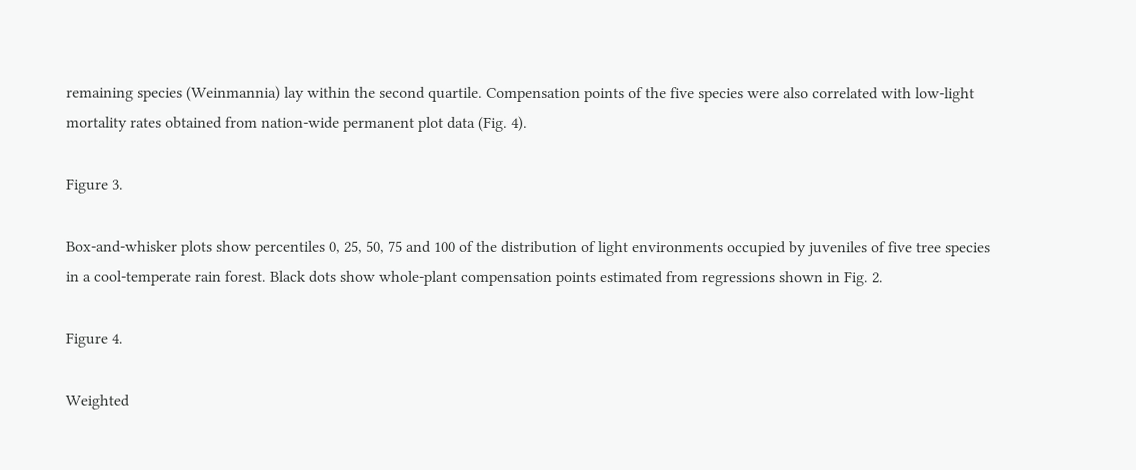remaining species (Weinmannia) lay within the second quartile. Compensation points of the five species were also correlated with low-light mortality rates obtained from nation-wide permanent plot data (Fig. 4).

Figure 3.

Box-and-whisker plots show percentiles 0, 25, 50, 75 and 100 of the distribution of light environments occupied by juveniles of five tree species in a cool-temperate rain forest. Black dots show whole-plant compensation points estimated from regressions shown in Fig. 2.

Figure 4.

Weighted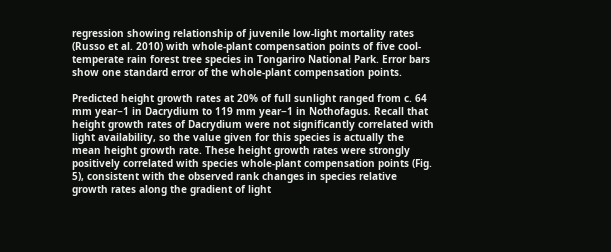regression showing relationship of juvenile low-light mortality rates (Russo et al. 2010) with whole-plant compensation points of five cool-temperate rain forest tree species in Tongariro National Park. Error bars show one standard error of the whole-plant compensation points.

Predicted height growth rates at 20% of full sunlight ranged from c. 64 mm year−1 in Dacrydium to 119 mm year−1 in Nothofagus. Recall that height growth rates of Dacrydium were not significantly correlated with light availability, so the value given for this species is actually the mean height growth rate. These height growth rates were strongly positively correlated with species whole-plant compensation points (Fig. 5), consistent with the observed rank changes in species relative growth rates along the gradient of light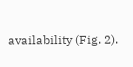availability (Fig. 2).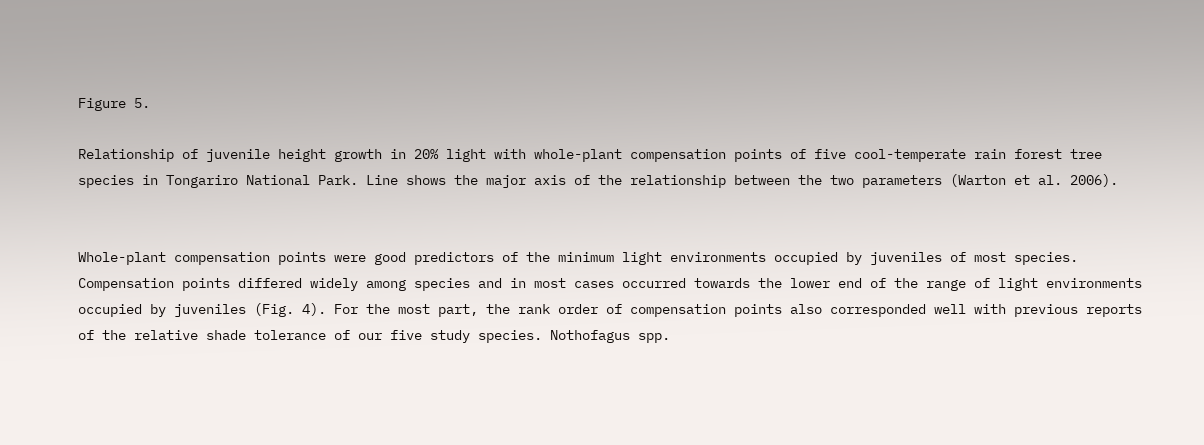Figure 5.

Relationship of juvenile height growth in 20% light with whole-plant compensation points of five cool-temperate rain forest tree species in Tongariro National Park. Line shows the major axis of the relationship between the two parameters (Warton et al. 2006).


Whole-plant compensation points were good predictors of the minimum light environments occupied by juveniles of most species. Compensation points differed widely among species and in most cases occurred towards the lower end of the range of light environments occupied by juveniles (Fig. 4). For the most part, the rank order of compensation points also corresponded well with previous reports of the relative shade tolerance of our five study species. Nothofagus spp.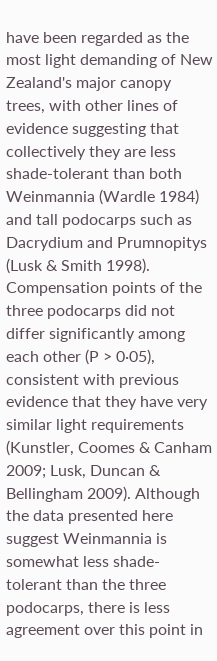have been regarded as the most light demanding of New Zealand's major canopy trees, with other lines of evidence suggesting that collectively they are less shade-tolerant than both Weinmannia (Wardle 1984) and tall podocarps such as Dacrydium and Prumnopitys (Lusk & Smith 1998). Compensation points of the three podocarps did not differ significantly among each other (P > 0·05), consistent with previous evidence that they have very similar light requirements (Kunstler, Coomes & Canham 2009; Lusk, Duncan & Bellingham 2009). Although the data presented here suggest Weinmannia is somewhat less shade-tolerant than the three podocarps, there is less agreement over this point in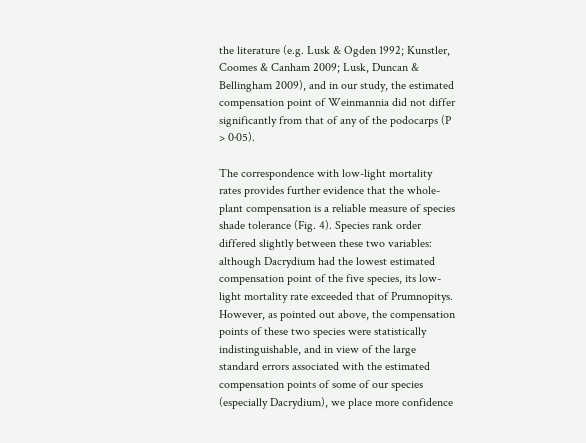the literature (e.g. Lusk & Ogden 1992; Kunstler, Coomes & Canham 2009; Lusk, Duncan & Bellingham 2009), and in our study, the estimated compensation point of Weinmannia did not differ significantly from that of any of the podocarps (P > 0·05).

The correspondence with low-light mortality rates provides further evidence that the whole-plant compensation is a reliable measure of species shade tolerance (Fig. 4). Species rank order differed slightly between these two variables: although Dacrydium had the lowest estimated compensation point of the five species, its low-light mortality rate exceeded that of Prumnopitys. However, as pointed out above, the compensation points of these two species were statistically indistinguishable, and in view of the large standard errors associated with the estimated compensation points of some of our species (especially Dacrydium), we place more confidence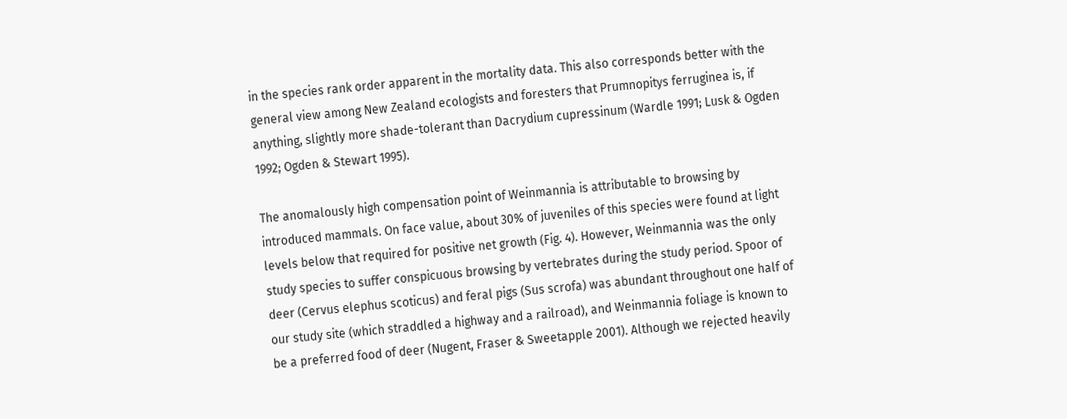in the species rank order apparent in the mortality data. This also corresponds better with the general view among New Zealand ecologists and foresters that Prumnopitys ferruginea is, if anything, slightly more shade-tolerant than Dacrydium cupressinum (Wardle 1991; Lusk & Ogden 1992; Ogden & Stewart 1995).

The anomalously high compensation point of Weinmannia is attributable to browsing by introduced mammals. On face value, about 30% of juveniles of this species were found at light levels below that required for positive net growth (Fig. 4). However, Weinmannia was the only study species to suffer conspicuous browsing by vertebrates during the study period. Spoor of deer (Cervus elephus scoticus) and feral pigs (Sus scrofa) was abundant throughout one half of our study site (which straddled a highway and a railroad), and Weinmannia foliage is known to be a preferred food of deer (Nugent, Fraser & Sweetapple 2001). Although we rejected heavily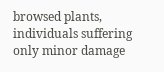browsed plants, individuals suffering only minor damage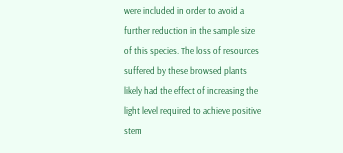were included in order to avoid a further reduction in the sample size of this species. The loss of resources suffered by these browsed plants likely had the effect of increasing the light level required to achieve positive stem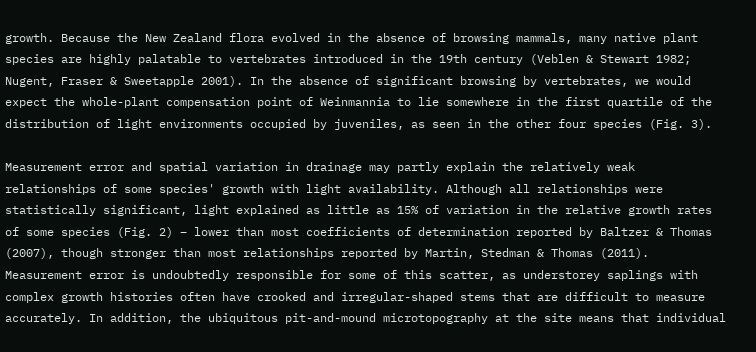growth. Because the New Zealand flora evolved in the absence of browsing mammals, many native plant species are highly palatable to vertebrates introduced in the 19th century (Veblen & Stewart 1982; Nugent, Fraser & Sweetapple 2001). In the absence of significant browsing by vertebrates, we would expect the whole-plant compensation point of Weinmannia to lie somewhere in the first quartile of the distribution of light environments occupied by juveniles, as seen in the other four species (Fig. 3).

Measurement error and spatial variation in drainage may partly explain the relatively weak relationships of some species' growth with light availability. Although all relationships were statistically significant, light explained as little as 15% of variation in the relative growth rates of some species (Fig. 2) – lower than most coefficients of determination reported by Baltzer & Thomas (2007), though stronger than most relationships reported by Martin, Stedman & Thomas (2011). Measurement error is undoubtedly responsible for some of this scatter, as understorey saplings with complex growth histories often have crooked and irregular-shaped stems that are difficult to measure accurately. In addition, the ubiquitous pit-and-mound microtopography at the site means that individual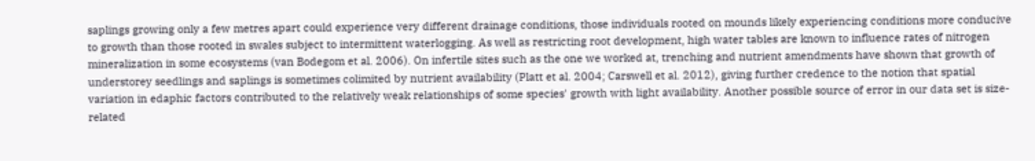saplings growing only a few metres apart could experience very different drainage conditions, those individuals rooted on mounds likely experiencing conditions more conducive to growth than those rooted in swales subject to intermittent waterlogging. As well as restricting root development, high water tables are known to influence rates of nitrogen mineralization in some ecosystems (van Bodegom et al. 2006). On infertile sites such as the one we worked at, trenching and nutrient amendments have shown that growth of understorey seedlings and saplings is sometimes colimited by nutrient availability (Platt et al. 2004; Carswell et al. 2012), giving further credence to the notion that spatial variation in edaphic factors contributed to the relatively weak relationships of some species' growth with light availability. Another possible source of error in our data set is size-related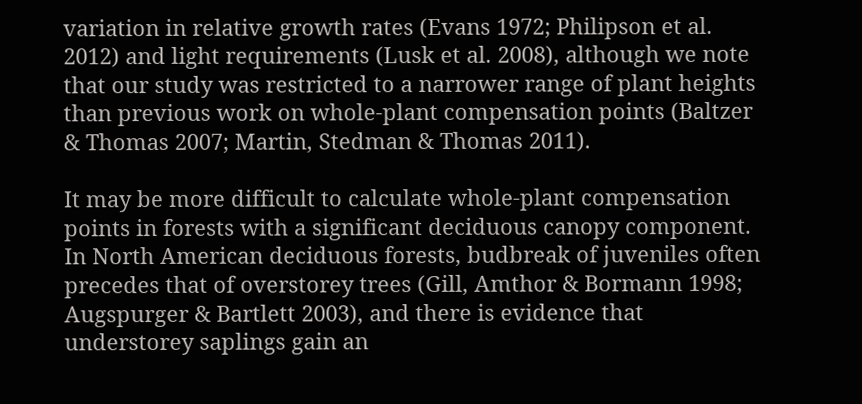variation in relative growth rates (Evans 1972; Philipson et al. 2012) and light requirements (Lusk et al. 2008), although we note that our study was restricted to a narrower range of plant heights than previous work on whole-plant compensation points (Baltzer & Thomas 2007; Martin, Stedman & Thomas 2011).

It may be more difficult to calculate whole-plant compensation points in forests with a significant deciduous canopy component. In North American deciduous forests, budbreak of juveniles often precedes that of overstorey trees (Gill, Amthor & Bormann 1998; Augspurger & Bartlett 2003), and there is evidence that understorey saplings gain an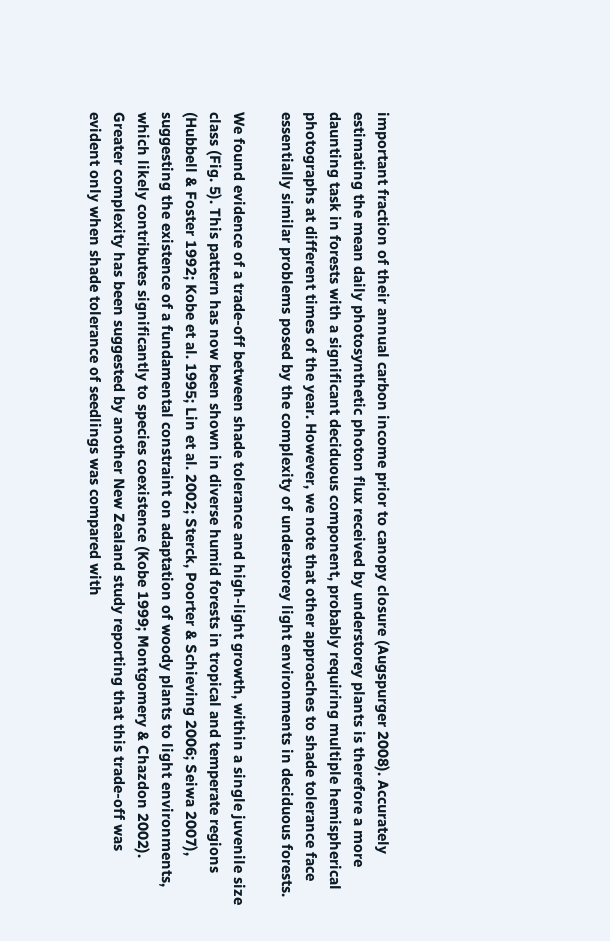important fraction of their annual carbon income prior to canopy closure (Augspurger 2008). Accurately estimating the mean daily photosynthetic photon flux received by understorey plants is therefore a more daunting task in forests with a significant deciduous component, probably requiring multiple hemispherical photographs at different times of the year. However, we note that other approaches to shade tolerance face essentially similar problems posed by the complexity of understorey light environments in deciduous forests.

We found evidence of a trade-off between shade tolerance and high-light growth, within a single juvenile size class (Fig. 5). This pattern has now been shown in diverse humid forests in tropical and temperate regions (Hubbell & Foster 1992; Kobe et al. 1995; Lin et al. 2002; Sterck, Poorter & Schieving 2006; Seiwa 2007), suggesting the existence of a fundamental constraint on adaptation of woody plants to light environments, which likely contributes significantly to species coexistence (Kobe 1999; Montgomery & Chazdon 2002). Greater complexity has been suggested by another New Zealand study reporting that this trade-off was evident only when shade tolerance of seedlings was compared with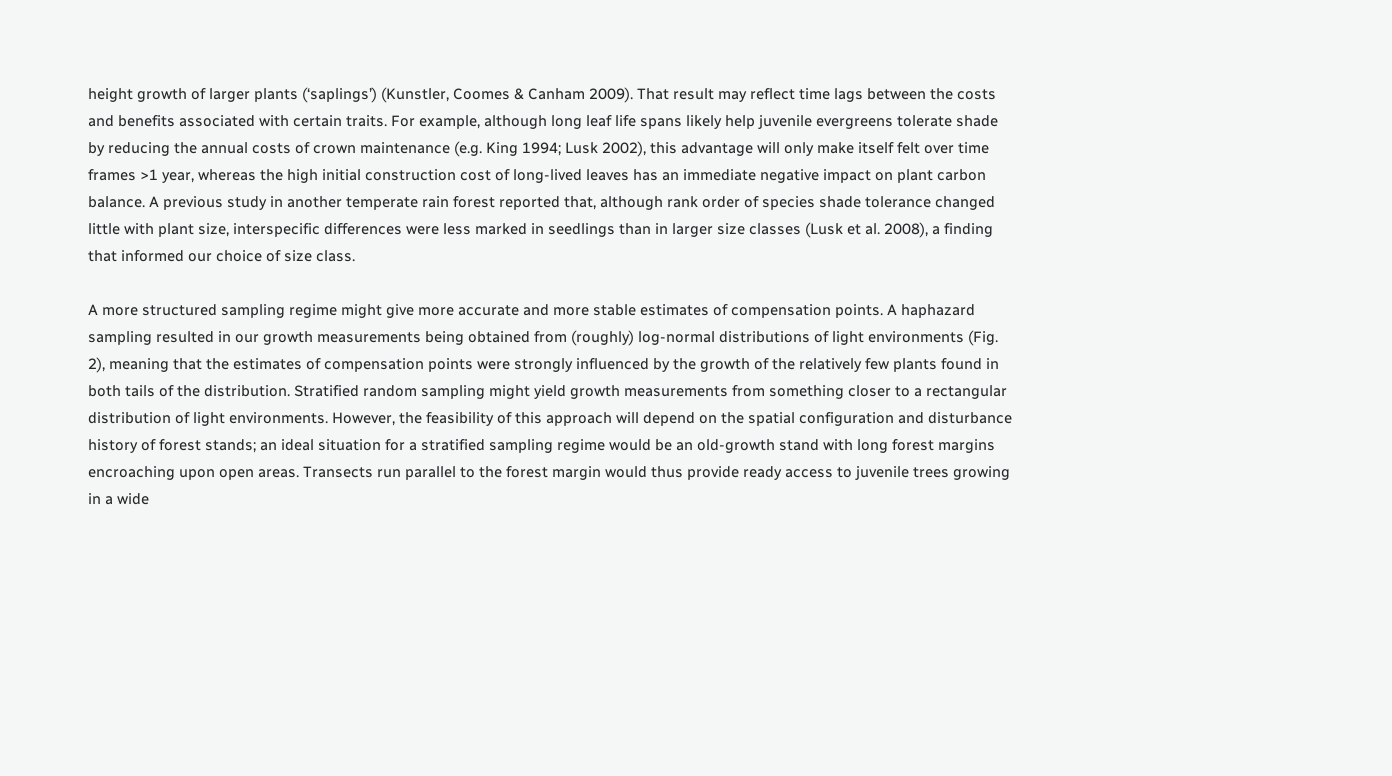height growth of larger plants (‘saplings’) (Kunstler, Coomes & Canham 2009). That result may reflect time lags between the costs and benefits associated with certain traits. For example, although long leaf life spans likely help juvenile evergreens tolerate shade by reducing the annual costs of crown maintenance (e.g. King 1994; Lusk 2002), this advantage will only make itself felt over time frames >1 year, whereas the high initial construction cost of long-lived leaves has an immediate negative impact on plant carbon balance. A previous study in another temperate rain forest reported that, although rank order of species shade tolerance changed little with plant size, interspecific differences were less marked in seedlings than in larger size classes (Lusk et al. 2008), a finding that informed our choice of size class.

A more structured sampling regime might give more accurate and more stable estimates of compensation points. A haphazard sampling resulted in our growth measurements being obtained from (roughly) log-normal distributions of light environments (Fig. 2), meaning that the estimates of compensation points were strongly influenced by the growth of the relatively few plants found in both tails of the distribution. Stratified random sampling might yield growth measurements from something closer to a rectangular distribution of light environments. However, the feasibility of this approach will depend on the spatial configuration and disturbance history of forest stands; an ideal situation for a stratified sampling regime would be an old-growth stand with long forest margins encroaching upon open areas. Transects run parallel to the forest margin would thus provide ready access to juvenile trees growing in a wide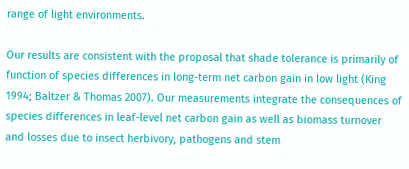range of light environments.

Our results are consistent with the proposal that shade tolerance is primarily of function of species differences in long-term net carbon gain in low light (King 1994; Baltzer & Thomas 2007). Our measurements integrate the consequences of species differences in leaf-level net carbon gain as well as biomass turnover and losses due to insect herbivory, pathogens and stem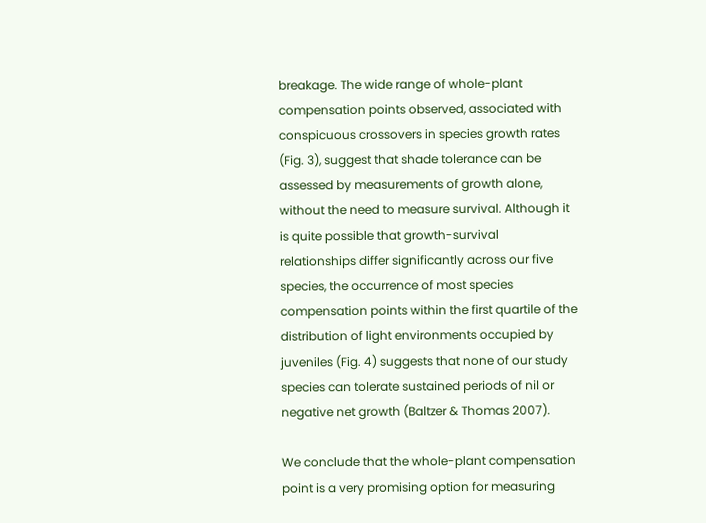breakage. The wide range of whole-plant compensation points observed, associated with conspicuous crossovers in species growth rates (Fig. 3), suggest that shade tolerance can be assessed by measurements of growth alone, without the need to measure survival. Although it is quite possible that growth-survival relationships differ significantly across our five species, the occurrence of most species compensation points within the first quartile of the distribution of light environments occupied by juveniles (Fig. 4) suggests that none of our study species can tolerate sustained periods of nil or negative net growth (Baltzer & Thomas 2007).

We conclude that the whole-plant compensation point is a very promising option for measuring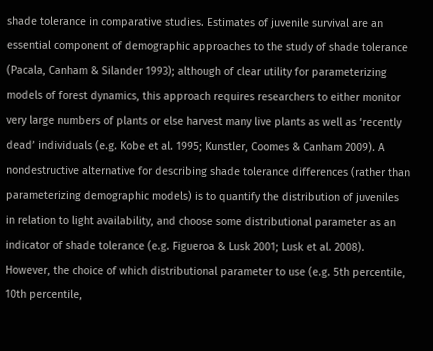shade tolerance in comparative studies. Estimates of juvenile survival are an essential component of demographic approaches to the study of shade tolerance (Pacala, Canham & Silander 1993); although of clear utility for parameterizing models of forest dynamics, this approach requires researchers to either monitor very large numbers of plants or else harvest many live plants as well as ‘recently dead’ individuals (e.g. Kobe et al. 1995; Kunstler, Coomes & Canham 2009). A nondestructive alternative for describing shade tolerance differences (rather than parameterizing demographic models) is to quantify the distribution of juveniles in relation to light availability, and choose some distributional parameter as an indicator of shade tolerance (e.g. Figueroa & Lusk 2001; Lusk et al. 2008). However, the choice of which distributional parameter to use (e.g. 5th percentile, 10th percentile,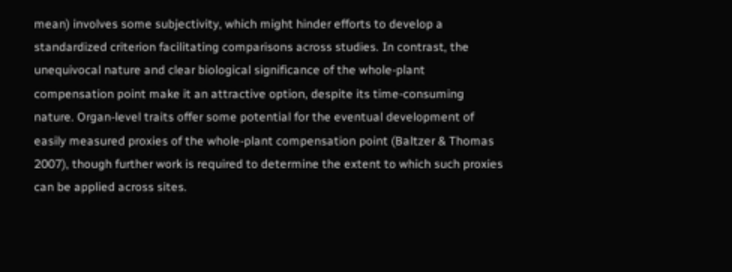mean) involves some subjectivity, which might hinder efforts to develop a standardized criterion facilitating comparisons across studies. In contrast, the unequivocal nature and clear biological significance of the whole-plant compensation point make it an attractive option, despite its time-consuming nature. Organ-level traits offer some potential for the eventual development of easily measured proxies of the whole-plant compensation point (Baltzer & Thomas 2007), though further work is required to determine the extent to which such proxies can be applied across sites.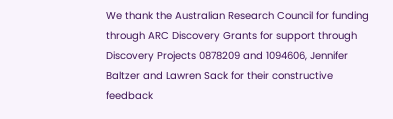We thank the Australian Research Council for funding through ARC Discovery Grants for support through Discovery Projects 0878209 and 1094606, Jennifer Baltzer and Lawren Sack for their constructive feedback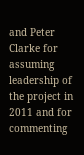and Peter Clarke for assuming leadership of the project in 2011 and for commenting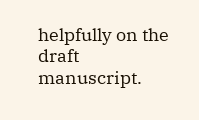helpfully on the draft manuscript.